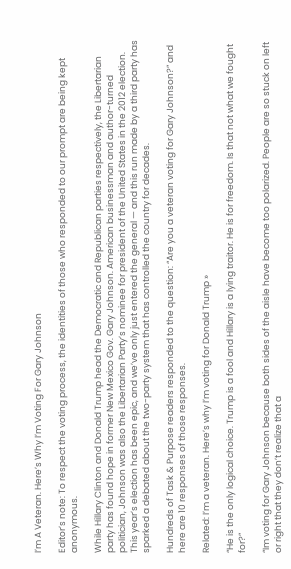I’m A Veteran. Here’s Why I’m Voting For Gary Johnson

Editor’s note: To respect the voting process, the identities of those who responded to our prompt are being kept anonymous.

While Hillary Clinton and Donald Trump head the Democratic and Republican parties respectively, the Libertarian party has found hope in former New Mexico Gov. Gary Johnson. American businessman and author-turned politician, Johnson was also the Libertarian Party’s nominee for president of the United States in the 2012 election. This year’s election has been epic, and we’ve only just entered the general — and this run made by a third party has sparked a debated about the two-party system that has controlled the country for decades.

Hundreds of Task & Purpose readers responded to the question: “Are you a veteran voting for Gary Johnson?” and here are 10 responses of those responses.

Related: I’m a veteran. Here’s why I’m voting for Donald Trump »

“He is the only logical choice. Trump is a fool and Hillary is a lying traitor. He is for freedom. Is that not what we fought for?”

“Im voting for Gary Johnson because both sides of the aisle have become too polarized. People are so stuck on left or right that they don’t realize that a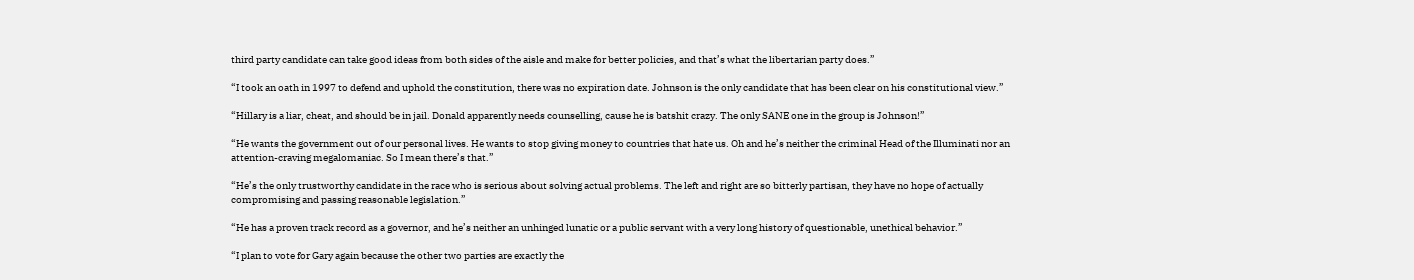third party candidate can take good ideas from both sides of the aisle and make for better policies, and that’s what the libertarian party does.”

“I took an oath in 1997 to defend and uphold the constitution, there was no expiration date. Johnson is the only candidate that has been clear on his constitutional view.”

“Hillary is a liar, cheat, and should be in jail. Donald apparently needs counselling, cause he is batshit crazy. The only SANE one in the group is Johnson!”

“He wants the government out of our personal lives. He wants to stop giving money to countries that hate us. Oh and he’s neither the criminal Head of the Illuminati nor an attention-craving megalomaniac. So I mean there’s that.”

“He’s the only trustworthy candidate in the race who is serious about solving actual problems. The left and right are so bitterly partisan, they have no hope of actually compromising and passing reasonable legislation.”

“He has a proven track record as a governor, and he’s neither an unhinged lunatic or a public servant with a very long history of questionable, unethical behavior.”

“I plan to vote for Gary again because the other two parties are exactly the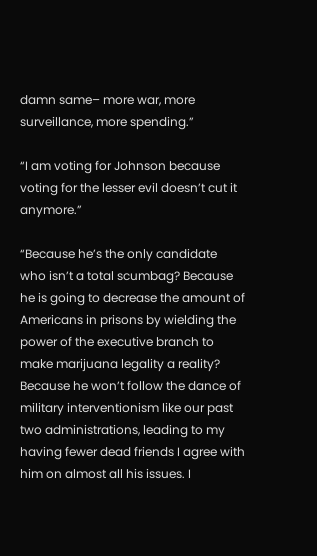damn same– more war, more surveillance, more spending.”

“I am voting for Johnson because voting for the lesser evil doesn’t cut it anymore.”

“Because he’s the only candidate who isn’t a total scumbag? Because he is going to decrease the amount of Americans in prisons by wielding the power of the executive branch to make marijuana legality a reality? Because he won’t follow the dance of military interventionism like our past two administrations, leading to my having fewer dead friends I agree with him on almost all his issues. I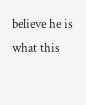believe he is what this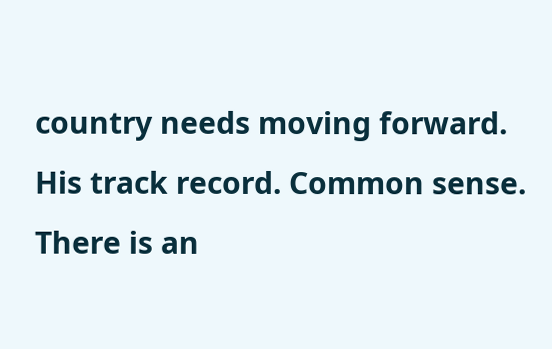country needs moving forward. His track record. Common sense. There is an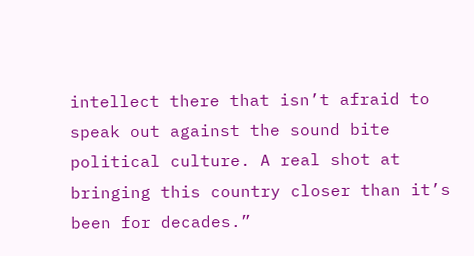intellect there that isn’t afraid to speak out against the sound bite political culture. A real shot at bringing this country closer than it’s been for decades.”